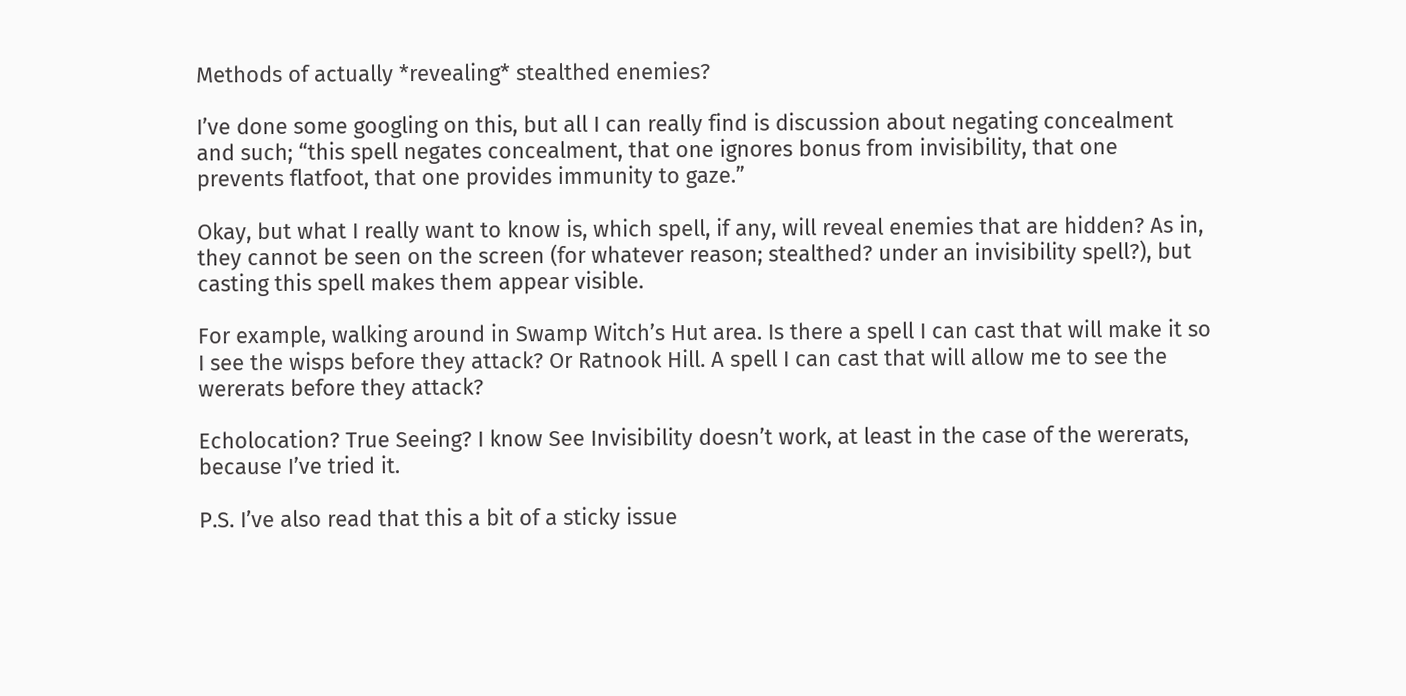Methods of actually *revealing* stealthed enemies?

I’ve done some googling on this, but all I can really find is discussion about negating concealment and such; “this spell negates concealment, that one ignores bonus from invisibility, that one prevents flatfoot, that one provides immunity to gaze.”

Okay, but what I really want to know is, which spell, if any, will reveal enemies that are hidden? As in, they cannot be seen on the screen (for whatever reason; stealthed? under an invisibility spell?), but casting this spell makes them appear visible.

For example, walking around in Swamp Witch’s Hut area. Is there a spell I can cast that will make it so I see the wisps before they attack? Or Ratnook Hill. A spell I can cast that will allow me to see the wererats before they attack?

Echolocation? True Seeing? I know See Invisibility doesn’t work, at least in the case of the wererats, because I’ve tried it.

P.S. I’ve also read that this a bit of a sticky issue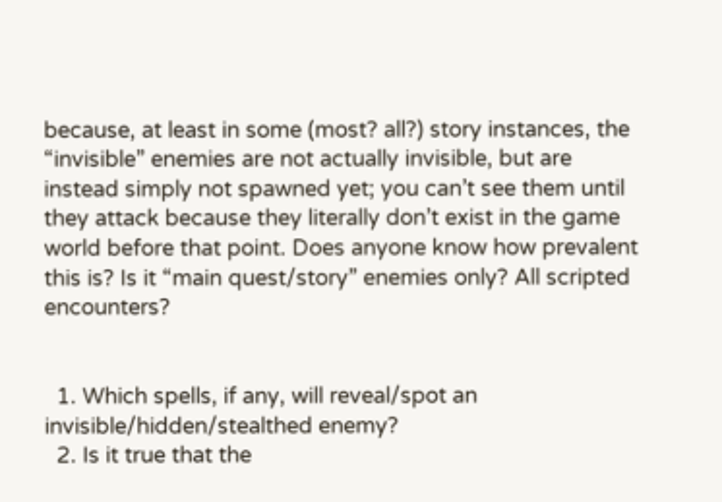because, at least in some (most? all?) story instances, the “invisible” enemies are not actually invisible, but are instead simply not spawned yet; you can’t see them until they attack because they literally don’t exist in the game world before that point. Does anyone know how prevalent this is? Is it “main quest/story” enemies only? All scripted encounters?


  1. Which spells, if any, will reveal/spot an invisible/hidden/stealthed enemy?
  2. Is it true that the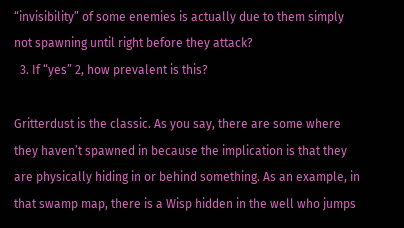“invisibility” of some enemies is actually due to them simply not spawning until right before they attack?
  3. If “yes” 2, how prevalent is this?

Gritterdust is the classic. As you say, there are some where they haven’t spawned in because the implication is that they are physically hiding in or behind something. As an example, in that swamp map, there is a Wisp hidden in the well who jumps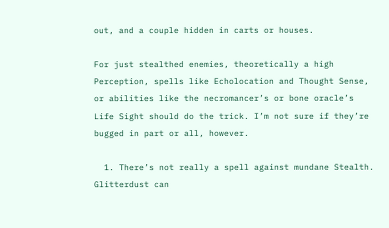out, and a couple hidden in carts or houses.

For just stealthed enemies, theoretically a high Perception, spells like Echolocation and Thought Sense, or abilities like the necromancer’s or bone oracle’s Life Sight should do the trick. I’m not sure if they’re bugged in part or all, however.

  1. There’s not really a spell against mundane Stealth. Glitterdust can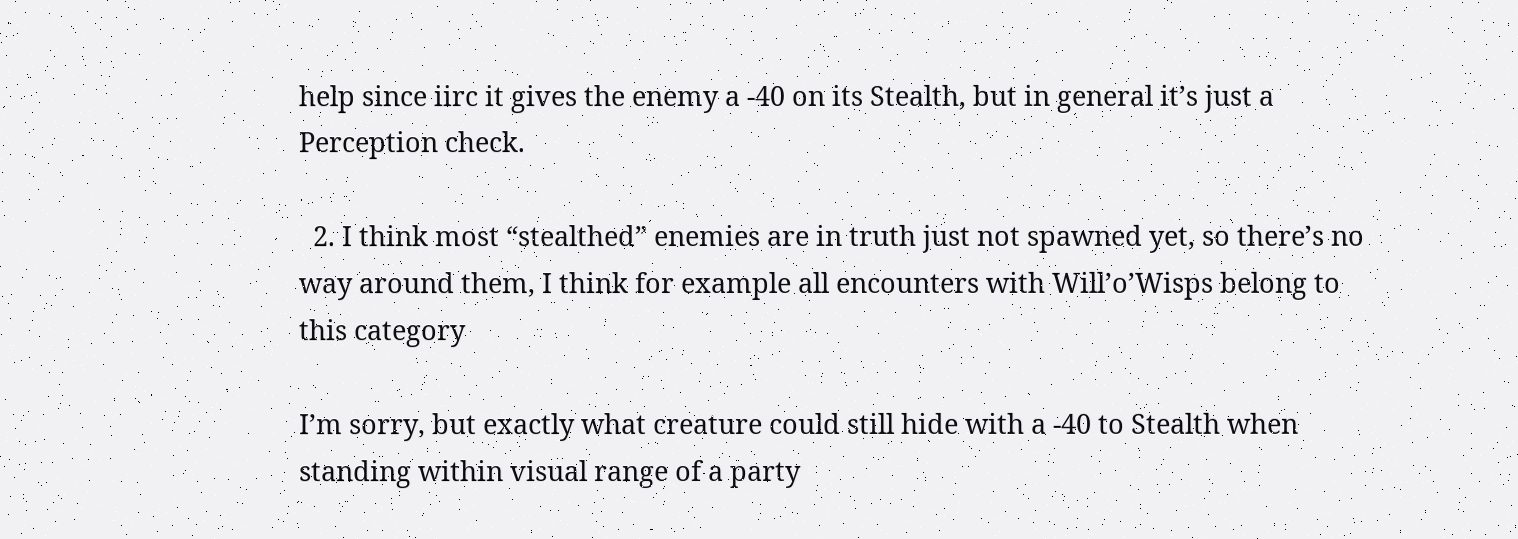help since iirc it gives the enemy a -40 on its Stealth, but in general it’s just a Perception check.

  2. I think most “stealthed” enemies are in truth just not spawned yet, so there’s no way around them, I think for example all encounters with Will’o’Wisps belong to this category

I’m sorry, but exactly what creature could still hide with a -40 to Stealth when standing within visual range of a party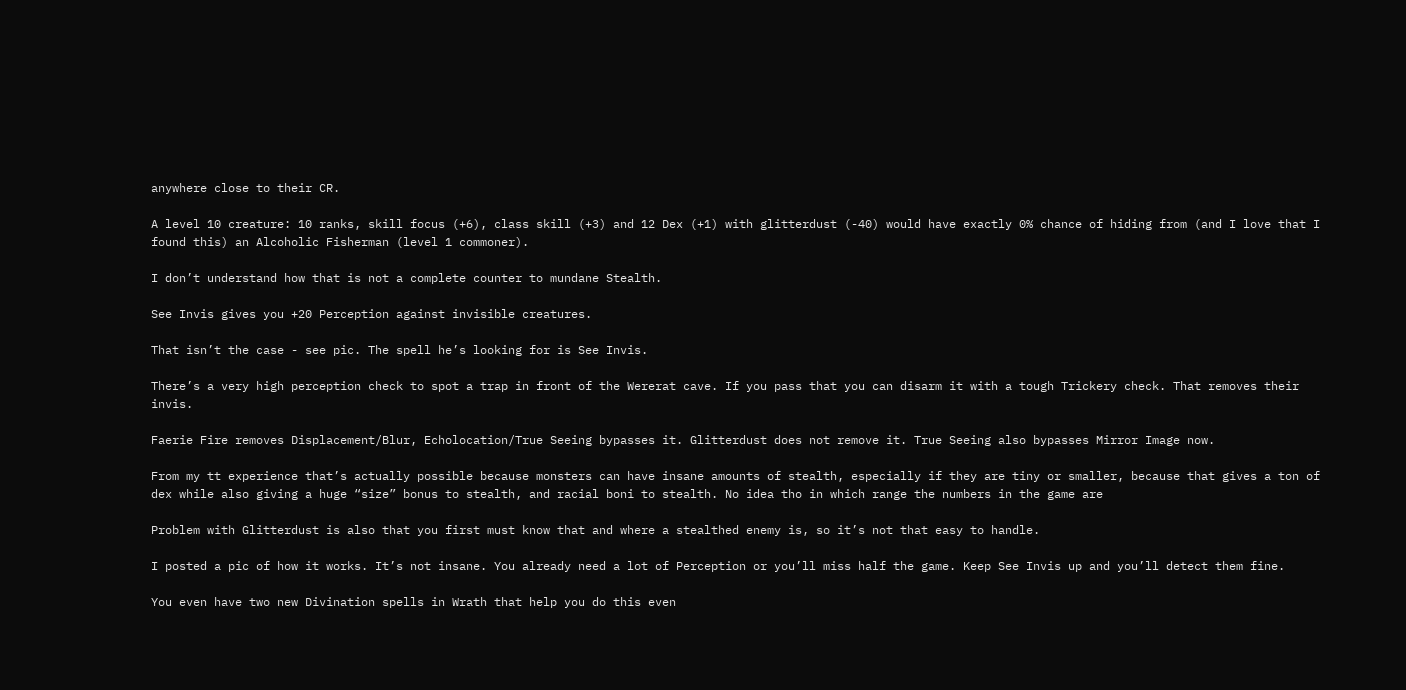anywhere close to their CR.

A level 10 creature: 10 ranks, skill focus (+6), class skill (+3) and 12 Dex (+1) with glitterdust (-40) would have exactly 0% chance of hiding from (and I love that I found this) an Alcoholic Fisherman (level 1 commoner).

I don’t understand how that is not a complete counter to mundane Stealth.

See Invis gives you +20 Perception against invisible creatures.

That isn’t the case - see pic. The spell he’s looking for is See Invis.

There’s a very high perception check to spot a trap in front of the Wererat cave. If you pass that you can disarm it with a tough Trickery check. That removes their invis.

Faerie Fire removes Displacement/Blur, Echolocation/True Seeing bypasses it. Glitterdust does not remove it. True Seeing also bypasses Mirror Image now.

From my tt experience that’s actually possible because monsters can have insane amounts of stealth, especially if they are tiny or smaller, because that gives a ton of dex while also giving a huge “size” bonus to stealth, and racial boni to stealth. No idea tho in which range the numbers in the game are

Problem with Glitterdust is also that you first must know that and where a stealthed enemy is, so it’s not that easy to handle.

I posted a pic of how it works. It’s not insane. You already need a lot of Perception or you’ll miss half the game. Keep See Invis up and you’ll detect them fine.

You even have two new Divination spells in Wrath that help you do this even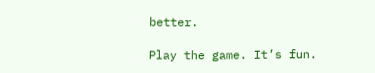better.

Play the game. It’s fun.